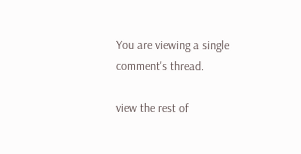You are viewing a single comment's thread.

view the rest of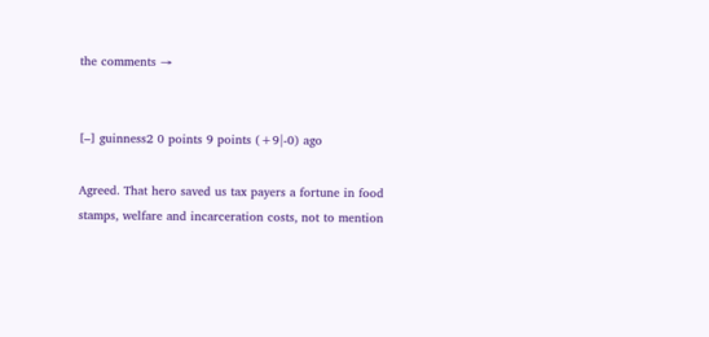the comments →


[–] guinness2 0 points 9 points (+9|-0) ago

Agreed. That hero saved us tax payers a fortune in food stamps, welfare and incarceration costs, not to mention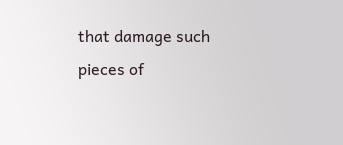that damage such pieces of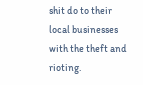shit do to their local businesses with the theft and rioting.